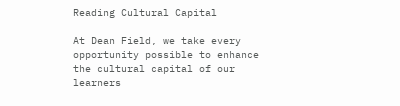Reading Cultural Capital

At Dean Field, we take every opportunity possible to enhance the cultural capital of our learners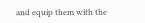and equip them with the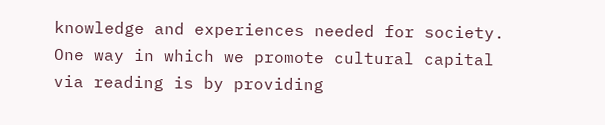knowledge and experiences needed for society. One way in which we promote cultural capital via reading is by providing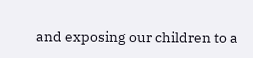and exposing our children to a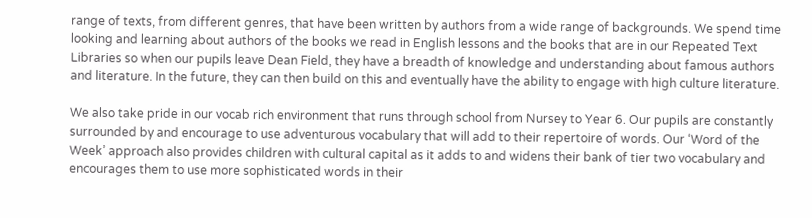range of texts, from different genres, that have been written by authors from a wide range of backgrounds. We spend time looking and learning about authors of the books we read in English lessons and the books that are in our Repeated Text Libraries so when our pupils leave Dean Field, they have a breadth of knowledge and understanding about famous authors and literature. In the future, they can then build on this and eventually have the ability to engage with high culture literature.

We also take pride in our vocab rich environment that runs through school from Nursey to Year 6. Our pupils are constantly surrounded by and encourage to use adventurous vocabulary that will add to their repertoire of words. Our ‘Word of the Week’ approach also provides children with cultural capital as it adds to and widens their bank of tier two vocabulary and encourages them to use more sophisticated words in their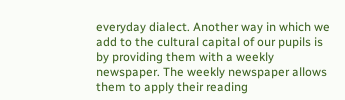everyday dialect. Another way in which we add to the cultural capital of our pupils is by providing them with a weekly newspaper. The weekly newspaper allows them to apply their reading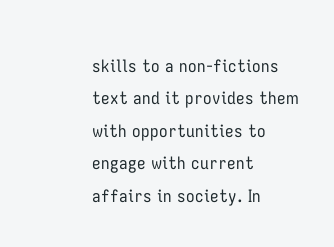skills to a non-fictions text and it provides them with opportunities to engage with current affairs in society. In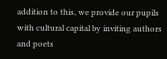addition to this, we provide our pupils with cultural capital by inviting authors and poets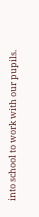into school to work with our pupils.